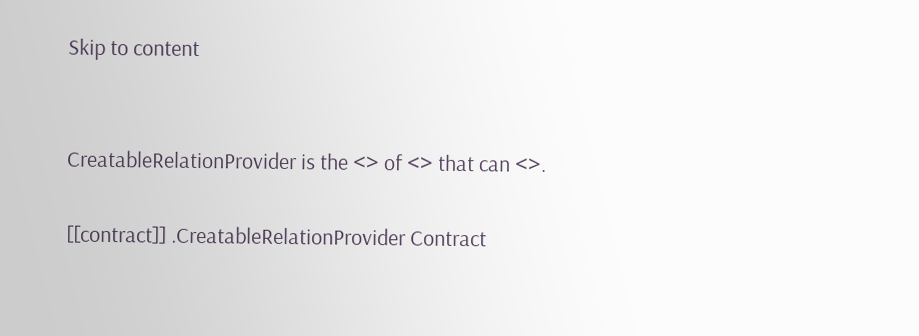Skip to content


CreatableRelationProvider is the <> of <> that can <>.

[[contract]] .CreatableRelationProvider Contract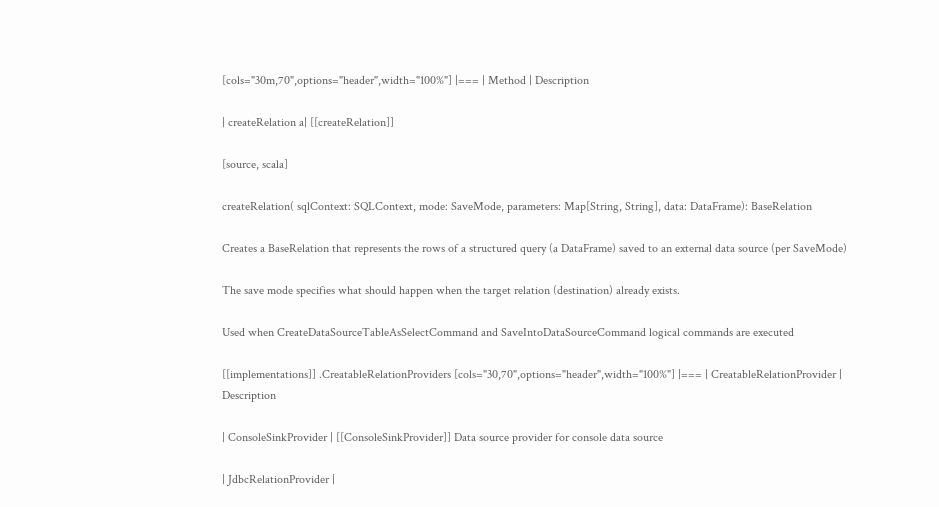[cols="30m,70",options="header",width="100%"] |=== | Method | Description

| createRelation a| [[createRelation]]

[source, scala]

createRelation( sqlContext: SQLContext, mode: SaveMode, parameters: Map[String, String], data: DataFrame): BaseRelation

Creates a BaseRelation that represents the rows of a structured query (a DataFrame) saved to an external data source (per SaveMode)

The save mode specifies what should happen when the target relation (destination) already exists.

Used when CreateDataSourceTableAsSelectCommand and SaveIntoDataSourceCommand logical commands are executed

[[implementations]] .CreatableRelationProviders [cols="30,70",options="header",width="100%"] |=== | CreatableRelationProvider | Description

| ConsoleSinkProvider | [[ConsoleSinkProvider]] Data source provider for console data source

| JdbcRelationProvider |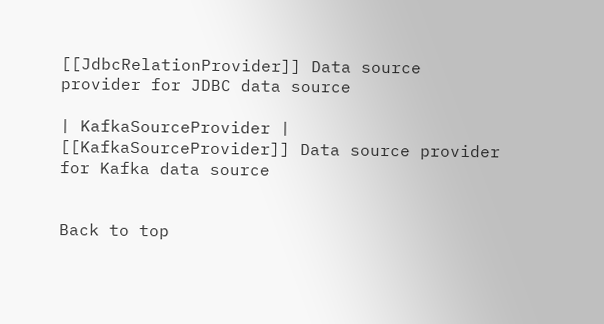[[JdbcRelationProvider]] Data source provider for JDBC data source

| KafkaSourceProvider | [[KafkaSourceProvider]] Data source provider for Kafka data source


Back to top